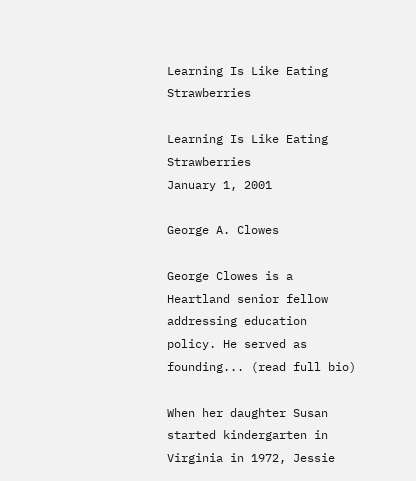Learning Is Like Eating Strawberries

Learning Is Like Eating Strawberries
January 1, 2001

George A. Clowes

George Clowes is a Heartland senior fellow addressing education policy. He served as founding... (read full bio)

When her daughter Susan started kindergarten in Virginia in 1972, Jessie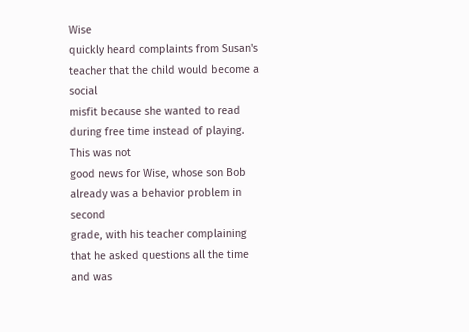Wise
quickly heard complaints from Susan's teacher that the child would become a social
misfit because she wanted to read during free time instead of playing. This was not
good news for Wise, whose son Bob already was a behavior problem in second
grade, with his teacher complaining that he asked questions all the time and was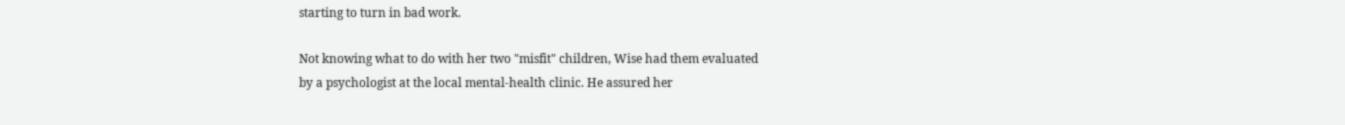starting to turn in bad work.

Not knowing what to do with her two "misfit" children, Wise had them evaluated
by a psychologist at the local mental-health clinic. He assured her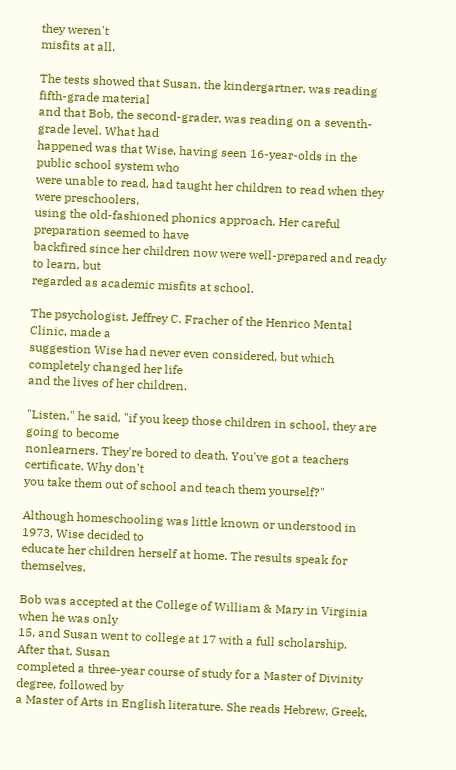they weren't
misfits at all.

The tests showed that Susan, the kindergartner, was reading fifth-grade material
and that Bob, the second-grader, was reading on a seventh-grade level. What had
happened was that Wise, having seen 16-year-olds in the public school system who
were unable to read, had taught her children to read when they were preschoolers,
using the old-fashioned phonics approach. Her careful preparation seemed to have
backfired since her children now were well-prepared and ready to learn, but
regarded as academic misfits at school.

The psychologist, Jeffrey C. Fracher of the Henrico Mental Clinic, made a
suggestion Wise had never even considered, but which completely changed her life
and the lives of her children.

"Listen," he said, "if you keep those children in school, they are going to become
nonlearners. They're bored to death. You've got a teachers certificate. Why don't
you take them out of school and teach them yourself?"

Although homeschooling was little known or understood in 1973, Wise decided to
educate her children herself at home. The results speak for themselves.

Bob was accepted at the College of William & Mary in Virginia when he was only
15, and Susan went to college at 17 with a full scholarship. After that, Susan
completed a three-year course of study for a Master of Divinity degree, followed by
a Master of Arts in English literature. She reads Hebrew, Greek,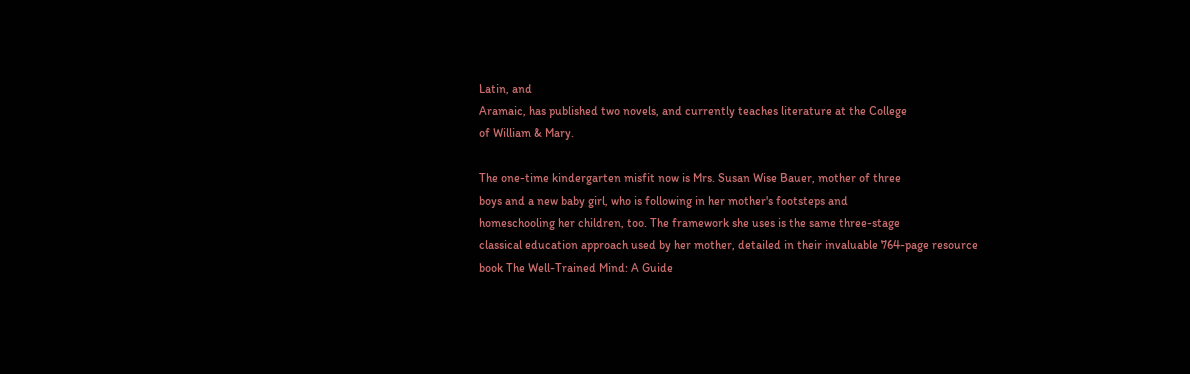Latin, and
Aramaic, has published two novels, and currently teaches literature at the College
of William & Mary.

The one-time kindergarten misfit now is Mrs. Susan Wise Bauer, mother of three
boys and a new baby girl, who is following in her mother's footsteps and
homeschooling her children, too. The framework she uses is the same three-stage
classical education approach used by her mother, detailed in their invaluable 764-page resource book The Well-Trained Mind: A Guide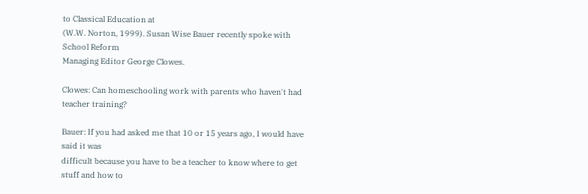to Classical Education at
(W.W. Norton, 1999). Susan Wise Bauer recently spoke with School Reform
Managing Editor George Clowes.

Clowes: Can homeschooling work with parents who haven't had teacher training?

Bauer: If you had asked me that 10 or 15 years ago, I would have said it was
difficult because you have to be a teacher to know where to get stuff and how to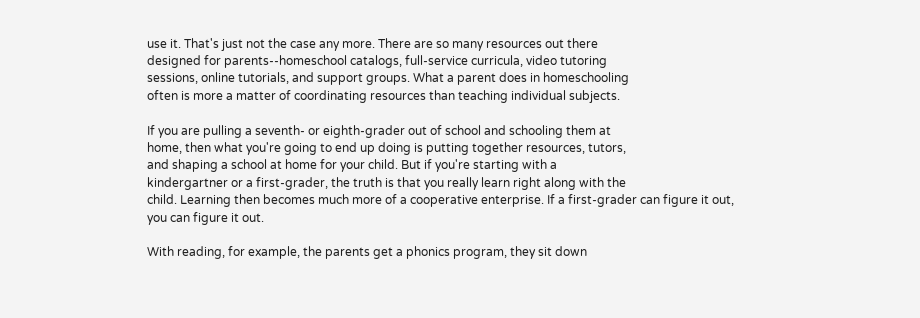use it. That's just not the case any more. There are so many resources out there
designed for parents--homeschool catalogs, full-service curricula, video tutoring
sessions, online tutorials, and support groups. What a parent does in homeschooling
often is more a matter of coordinating resources than teaching individual subjects.

If you are pulling a seventh- or eighth-grader out of school and schooling them at
home, then what you're going to end up doing is putting together resources, tutors,
and shaping a school at home for your child. But if you're starting with a
kindergartner or a first-grader, the truth is that you really learn right along with the
child. Learning then becomes much more of a cooperative enterprise. If a first-grader can figure it out, you can figure it out.

With reading, for example, the parents get a phonics program, they sit down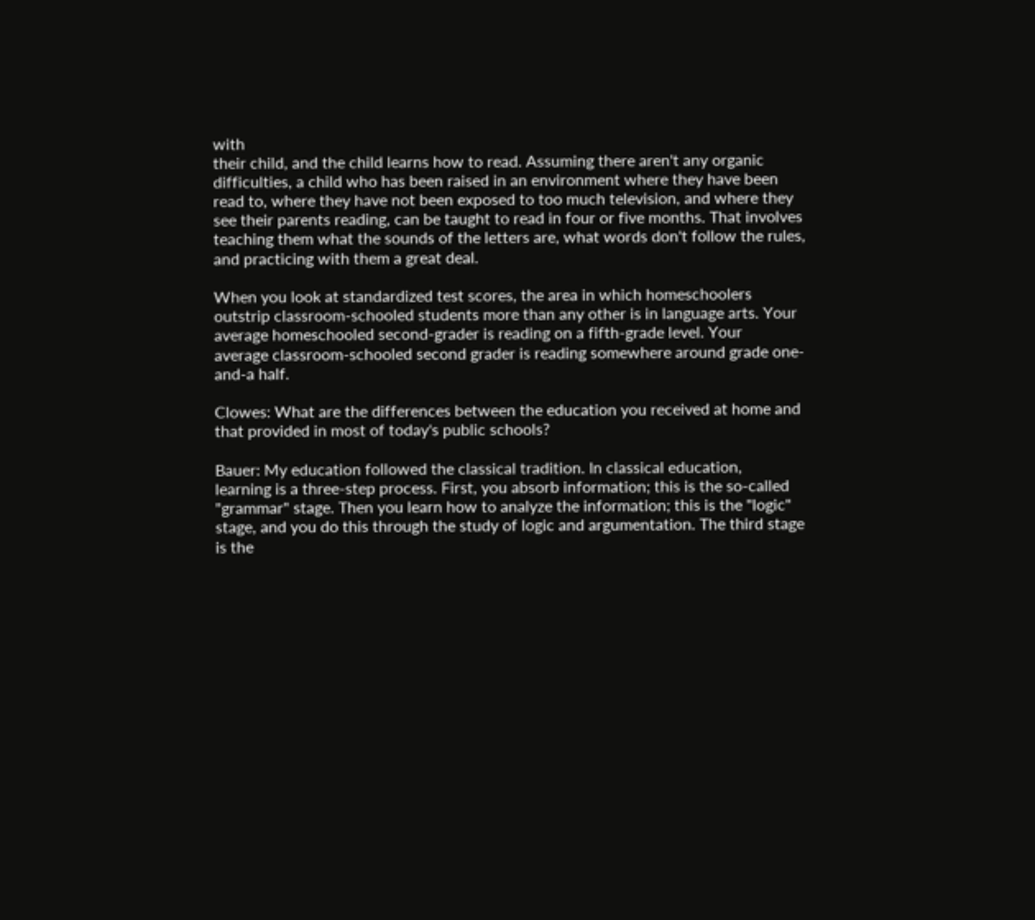with
their child, and the child learns how to read. Assuming there aren't any organic
difficulties, a child who has been raised in an environment where they have been
read to, where they have not been exposed to too much television, and where they
see their parents reading, can be taught to read in four or five months. That involves
teaching them what the sounds of the letters are, what words don't follow the rules,
and practicing with them a great deal.

When you look at standardized test scores, the area in which homeschoolers
outstrip classroom-schooled students more than any other is in language arts. Your
average homeschooled second-grader is reading on a fifth-grade level. Your
average classroom-schooled second grader is reading somewhere around grade one-and-a half.

Clowes: What are the differences between the education you received at home and
that provided in most of today's public schools?

Bauer: My education followed the classical tradition. In classical education,
learning is a three-step process. First, you absorb information; this is the so-called
"grammar" stage. Then you learn how to analyze the information; this is the "logic"
stage, and you do this through the study of logic and argumentation. The third stage
is the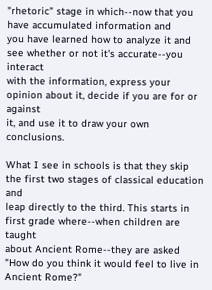"rhetoric" stage in which--now that you have accumulated information and
you have learned how to analyze it and see whether or not it's accurate--you interact
with the information, express your opinion about it, decide if you are for or against
it, and use it to draw your own conclusions.

What I see in schools is that they skip the first two stages of classical education and
leap directly to the third. This starts in first grade where--when children are taught
about Ancient Rome--they are asked "How do you think it would feel to live in
Ancient Rome?"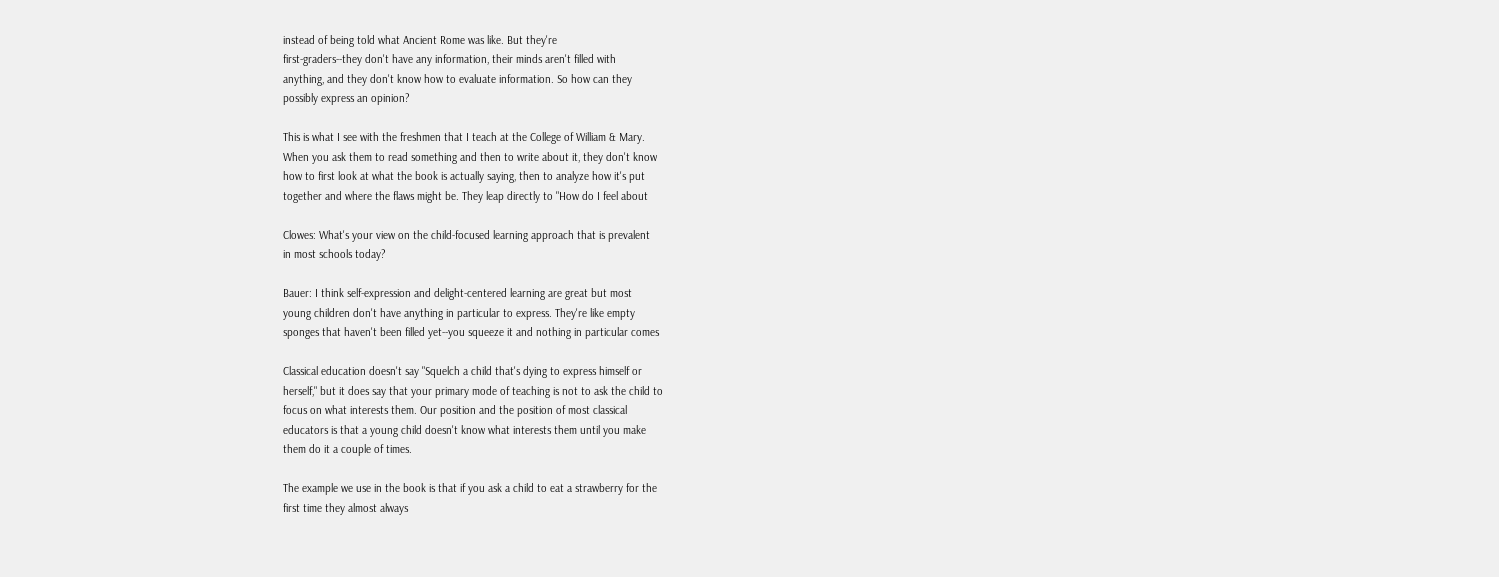instead of being told what Ancient Rome was like. But they're
first-graders--they don't have any information, their minds aren't filled with
anything, and they don't know how to evaluate information. So how can they
possibly express an opinion?

This is what I see with the freshmen that I teach at the College of William & Mary.
When you ask them to read something and then to write about it, they don't know
how to first look at what the book is actually saying, then to analyze how it's put
together and where the flaws might be. They leap directly to "How do I feel about

Clowes: What's your view on the child-focused learning approach that is prevalent
in most schools today?

Bauer: I think self-expression and delight-centered learning are great but most
young children don't have anything in particular to express. They're like empty
sponges that haven't been filled yet--you squeeze it and nothing in particular comes

Classical education doesn't say "Squelch a child that's dying to express himself or
herself," but it does say that your primary mode of teaching is not to ask the child to
focus on what interests them. Our position and the position of most classical
educators is that a young child doesn't know what interests them until you make
them do it a couple of times.

The example we use in the book is that if you ask a child to eat a strawberry for the
first time they almost always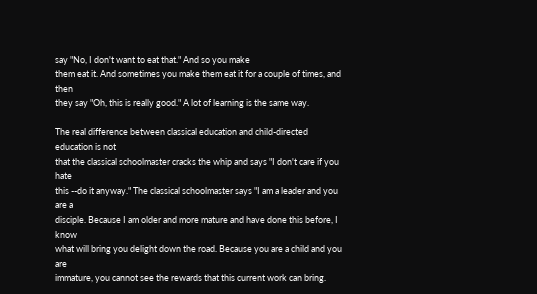say "No, I don't want to eat that." And so you make
them eat it. And sometimes you make them eat it for a couple of times, and then
they say "Oh, this is really good." A lot of learning is the same way.

The real difference between classical education and child-directed education is not
that the classical schoolmaster cracks the whip and says "I don't care if you hate
this --do it anyway." The classical schoolmaster says "I am a leader and you are a
disciple. Because I am older and more mature and have done this before, I know
what will bring you delight down the road. Because you are a child and you are
immature, you cannot see the rewards that this current work can bring.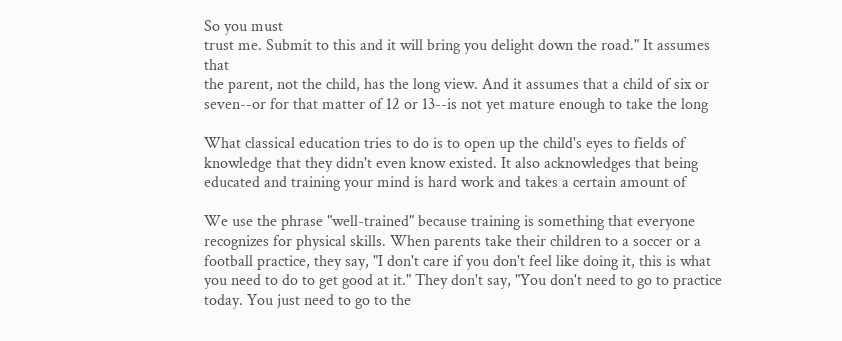So you must
trust me. Submit to this and it will bring you delight down the road." It assumes that
the parent, not the child, has the long view. And it assumes that a child of six or
seven--or for that matter of 12 or 13--is not yet mature enough to take the long

What classical education tries to do is to open up the child's eyes to fields of
knowledge that they didn't even know existed. It also acknowledges that being
educated and training your mind is hard work and takes a certain amount of

We use the phrase "well-trained" because training is something that everyone
recognizes for physical skills. When parents take their children to a soccer or a
football practice, they say, "I don't care if you don't feel like doing it, this is what
you need to do to get good at it." They don't say, "You don't need to go to practice
today. You just need to go to the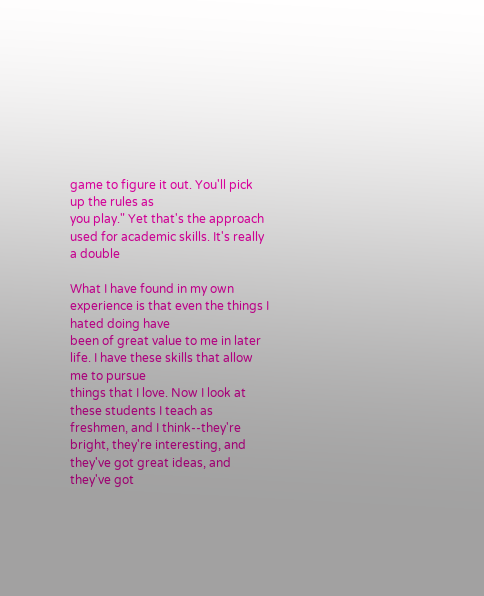game to figure it out. You'll pick up the rules as
you play." Yet that's the approach used for academic skills. It's really a double

What I have found in my own experience is that even the things I hated doing have
been of great value to me in later life. I have these skills that allow me to pursue
things that I love. Now I look at these students I teach as freshmen, and I think--they're bright, they're interesting, and they've got great ideas, and they've got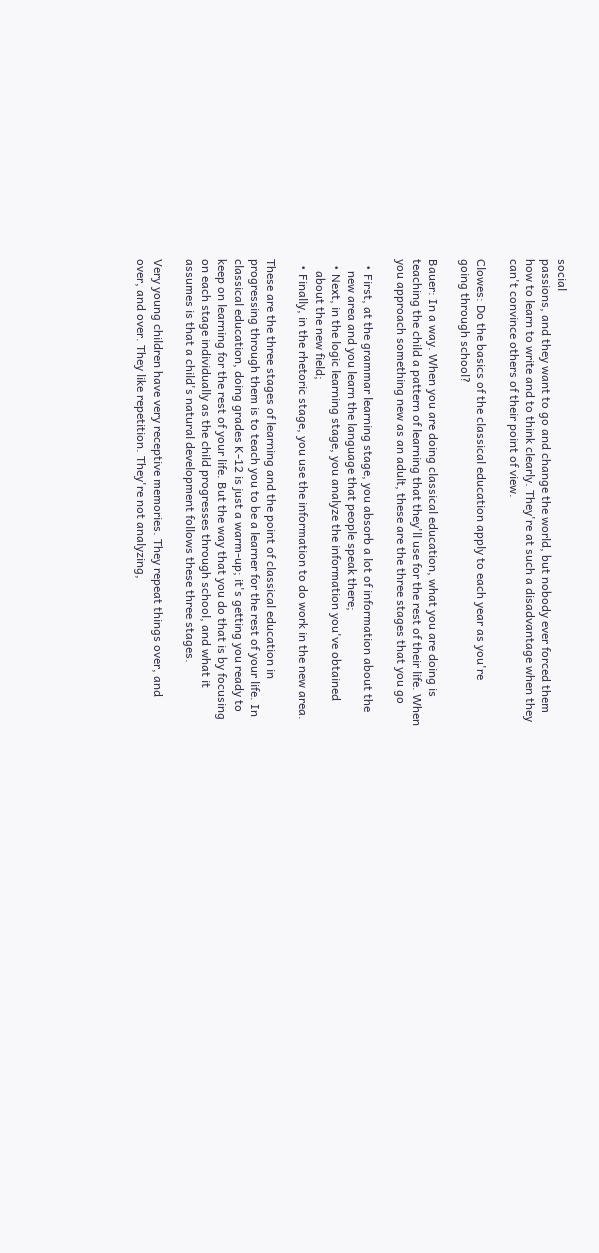social
passions, and they want to go and change the world, but nobody ever forced them
how to learn to write and to think clearly. They're at such a disadvantage when they
can't convince others of their point of view.

Clowes: Do the basics of the classical education apply to each year as you're
going through school?

Bauer: In a way. When you are doing classical education, what you are doing is
teaching the child a pattern of learning that they'll use for the rest of their life. When
you approach something new as an adult, these are the three stages that you go

  • First, at the grammar learning stage, you absorb a lot of information about the
    new area and you learn the language that people speak there;
  • Next, in the logic learning stage, you analyze the information you've obtained
    about the new field;
  • Finally, in the rhetoric stage, you use the information to do work in the new area.

These are the three stages of learning and the point of classical education in
progressing through them is to teach you to be a learner for the rest of your life. In
classical education, doing grades K-12 is just a warm-up; it's getting you ready to
keep on learning for the rest of your life. But the way that you do that is by focusing
on each stage individually as the child progresses through school, and what it
assumes is that a child's natural development follows these three stages.

Very young children have very receptive memories. They repeat things over, and
over, and over. They like repetition. They're not analyzing,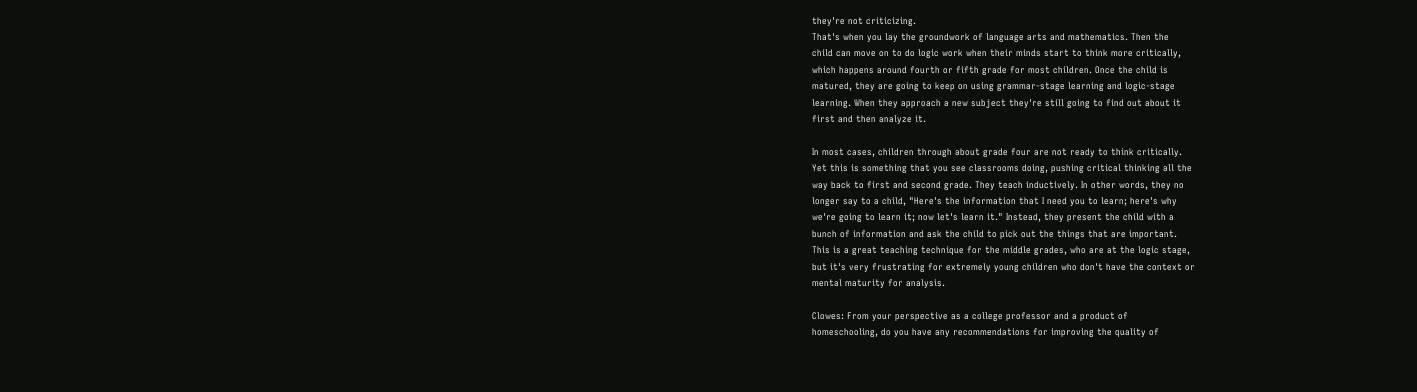they're not criticizing.
That's when you lay the groundwork of language arts and mathematics. Then the
child can move on to do logic work when their minds start to think more critically,
which happens around fourth or fifth grade for most children. Once the child is
matured, they are going to keep on using grammar-stage learning and logic-stage
learning. When they approach a new subject they're still going to find out about it
first and then analyze it.

In most cases, children through about grade four are not ready to think critically.
Yet this is something that you see classrooms doing, pushing critical thinking all the
way back to first and second grade. They teach inductively. In other words, they no
longer say to a child, "Here's the information that I need you to learn; here's why
we're going to learn it; now let's learn it." Instead, they present the child with a
bunch of information and ask the child to pick out the things that are important.
This is a great teaching technique for the middle grades, who are at the logic stage,
but it's very frustrating for extremely young children who don't have the context or
mental maturity for analysis.

Clowes: From your perspective as a college professor and a product of
homeschooling, do you have any recommendations for improving the quality of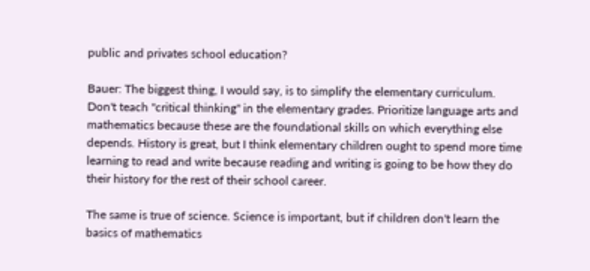public and privates school education?

Bauer: The biggest thing, I would say, is to simplify the elementary curriculum.
Don't teach "critical thinking" in the elementary grades. Prioritize language arts and
mathematics because these are the foundational skills on which everything else
depends. History is great, but I think elementary children ought to spend more time
learning to read and write because reading and writing is going to be how they do
their history for the rest of their school career.

The same is true of science. Science is important, but if children don't learn the
basics of mathematics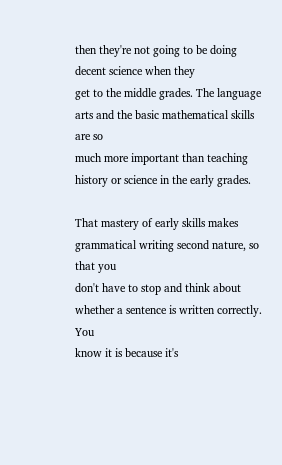then they're not going to be doing decent science when they
get to the middle grades. The language arts and the basic mathematical skills are so
much more important than teaching history or science in the early grades.

That mastery of early skills makes grammatical writing second nature, so that you
don't have to stop and think about whether a sentence is written correctly. You
know it is because it's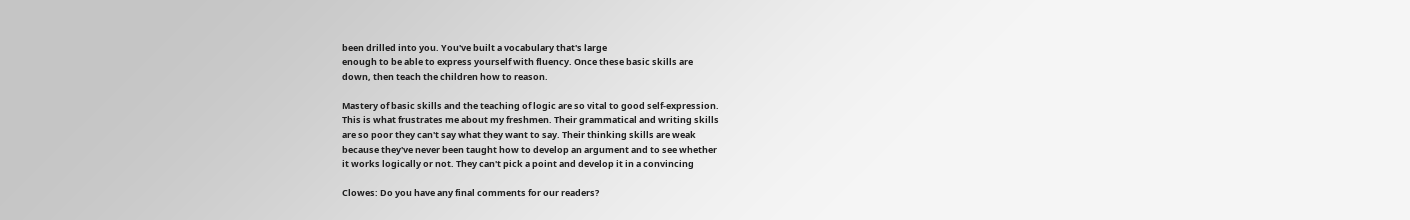been drilled into you. You've built a vocabulary that's large
enough to be able to express yourself with fluency. Once these basic skills are
down, then teach the children how to reason.

Mastery of basic skills and the teaching of logic are so vital to good self-expression.
This is what frustrates me about my freshmen. Their grammatical and writing skills
are so poor they can't say what they want to say. Their thinking skills are weak
because they've never been taught how to develop an argument and to see whether
it works logically or not. They can't pick a point and develop it in a convincing

Clowes: Do you have any final comments for our readers?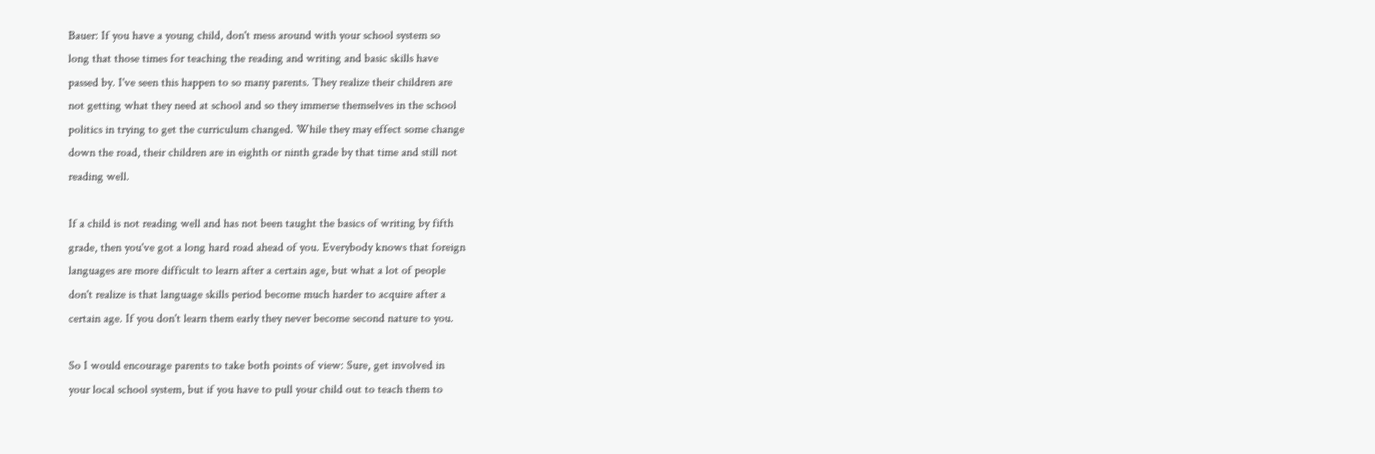Bauer: If you have a young child, don't mess around with your school system so
long that those times for teaching the reading and writing and basic skills have
passed by. I've seen this happen to so many parents. They realize their children are
not getting what they need at school and so they immerse themselves in the school
politics in trying to get the curriculum changed. While they may effect some change
down the road, their children are in eighth or ninth grade by that time and still not
reading well.

If a child is not reading well and has not been taught the basics of writing by fifth
grade, then you've got a long hard road ahead of you. Everybody knows that foreign
languages are more difficult to learn after a certain age, but what a lot of people
don't realize is that language skills period become much harder to acquire after a
certain age. If you don't learn them early they never become second nature to you.

So I would encourage parents to take both points of view: Sure, get involved in
your local school system, but if you have to pull your child out to teach them to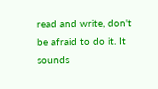read and write, don't be afraid to do it. It sounds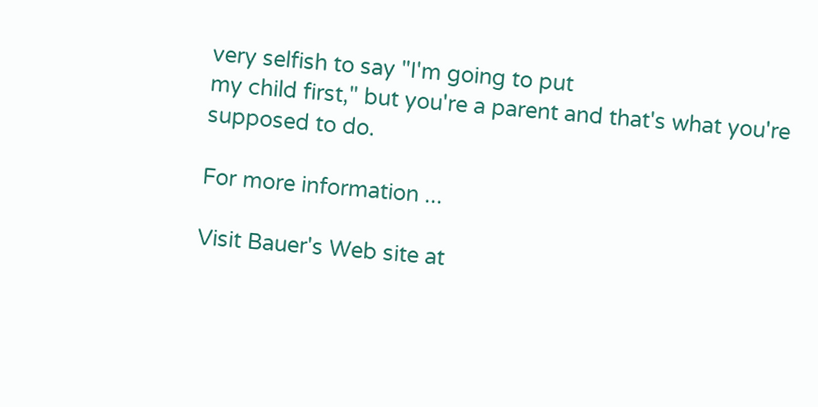very selfish to say "I'm going to put
my child first," but you're a parent and that's what you're supposed to do.

For more information ...

Visit Bauer's Web site at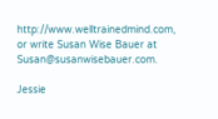http://www.welltrainedmind.com,
or write Susan Wise Bauer at Susan@susanwisebauer.com.

Jessie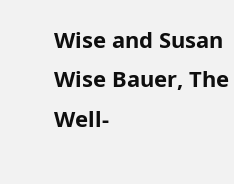Wise and Susan Wise Bauer, The Well-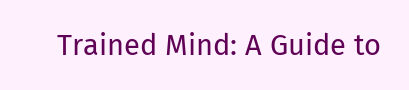Trained Mind: A Guide to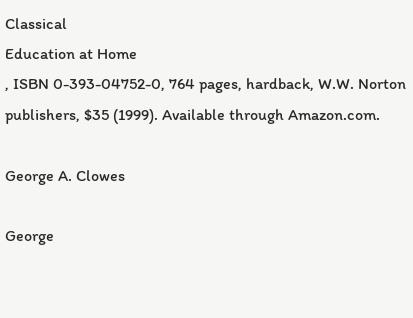Classical
Education at Home
, ISBN 0-393-04752-0, 764 pages, hardback, W.W. Norton
publishers, $35 (1999). Available through Amazon.com.

George A. Clowes

George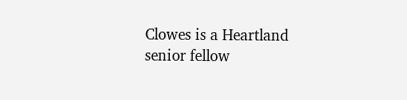Clowes is a Heartland senior fellow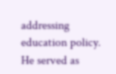addressing education policy. He served as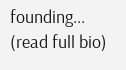founding... (read full bio)